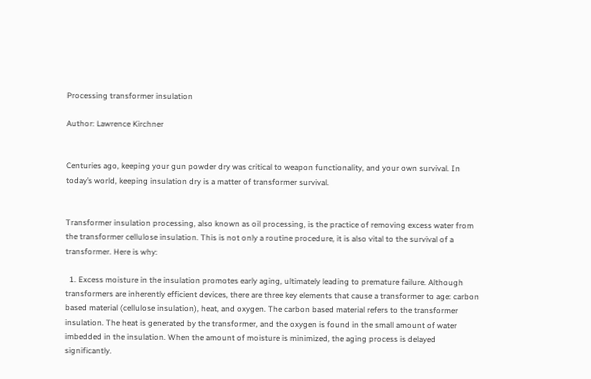Processing transformer insulation

Author: Lawrence Kirchner


Centuries ago, keeping your gun powder dry was critical to weapon functionality, and your own survival. In today’s world, keeping insulation dry is a matter of transformer survival.


Transformer insulation processing, also known as oil processing, is the practice of removing excess water from the transformer cellulose insulation. This is not only a routine procedure, it is also vital to the survival of a transformer. Here is why:

  1. Excess moisture in the insulation promotes early aging, ultimately leading to premature failure. Although transformers are inherently efficient devices, there are three key elements that cause a transformer to age: carbon based material (cellulose insulation), heat, and oxygen. The carbon based material refers to the transformer insulation. The heat is generated by the transformer, and the oxygen is found in the small amount of water imbedded in the insulation. When the amount of moisture is minimized, the aging process is delayed significantly.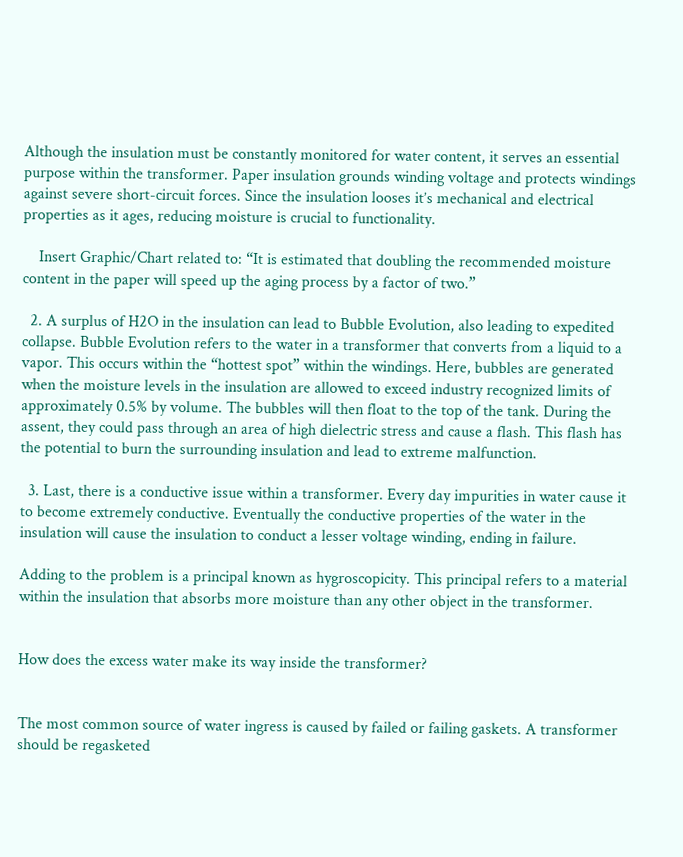Although the insulation must be constantly monitored for water content, it serves an essential purpose within the transformer. Paper insulation grounds winding voltage and protects windings against severe short-circuit forces. Since the insulation looses it’s mechanical and electrical properties as it ages, reducing moisture is crucial to functionality.

    Insert Graphic/Chart related to: “It is estimated that doubling the recommended moisture content in the paper will speed up the aging process by a factor of two.”

  2. A surplus of H2O in the insulation can lead to Bubble Evolution, also leading to expedited collapse. Bubble Evolution refers to the water in a transformer that converts from a liquid to a vapor. This occurs within the “hottest spot” within the windings. Here, bubbles are generated when the moisture levels in the insulation are allowed to exceed industry recognized limits of approximately 0.5% by volume. The bubbles will then float to the top of the tank. During the assent, they could pass through an area of high dielectric stress and cause a flash. This flash has the potential to burn the surrounding insulation and lead to extreme malfunction.

  3. Last, there is a conductive issue within a transformer. Every day impurities in water cause it to become extremely conductive. Eventually the conductive properties of the water in the insulation will cause the insulation to conduct a lesser voltage winding, ending in failure.

Adding to the problem is a principal known as hygroscopicity. This principal refers to a material within the insulation that absorbs more moisture than any other object in the transformer.


How does the excess water make its way inside the transformer?


The most common source of water ingress is caused by failed or failing gaskets. A transformer should be regasketed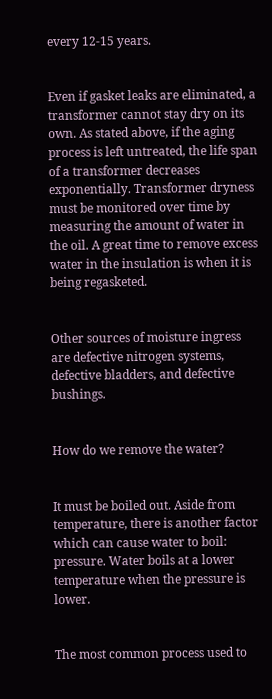every 12-15 years.


Even if gasket leaks are eliminated, a transformer cannot stay dry on its own. As stated above, if the aging process is left untreated, the life span of a transformer decreases exponentially. Transformer dryness must be monitored over time by measuring the amount of water in the oil. A great time to remove excess water in the insulation is when it is being regasketed.


Other sources of moisture ingress are defective nitrogen systems, defective bladders, and defective bushings.


How do we remove the water?


It must be boiled out. Aside from temperature, there is another factor which can cause water to boil: pressure. Water boils at a lower temperature when the pressure is lower.


The most common process used to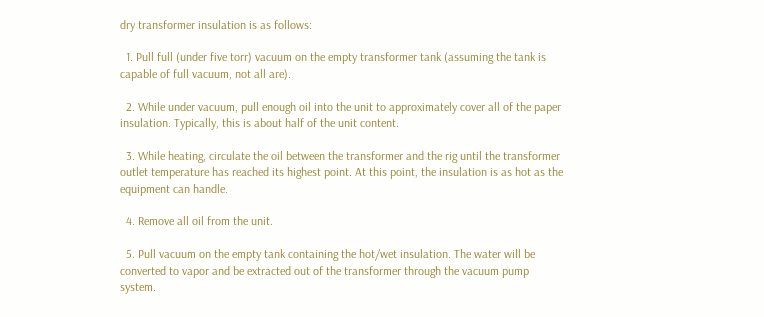dry transformer insulation is as follows:

  1. Pull full (under five torr) vacuum on the empty transformer tank (assuming the tank is capable of full vacuum, not all are).

  2. While under vacuum, pull enough oil into the unit to approximately cover all of the paper insulation. Typically, this is about half of the unit content.

  3. While heating, circulate the oil between the transformer and the rig until the transformer outlet temperature has reached its highest point. At this point, the insulation is as hot as the equipment can handle.

  4. Remove all oil from the unit.

  5. Pull vacuum on the empty tank containing the hot/wet insulation. The water will be converted to vapor and be extracted out of the transformer through the vacuum pump system.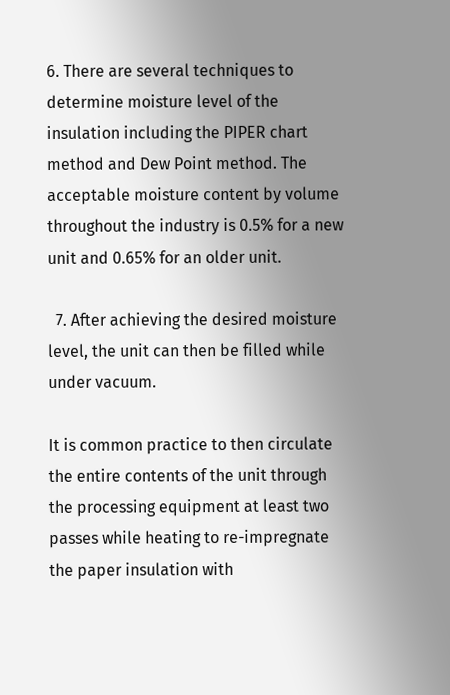6. There are several techniques to determine moisture level of the insulation including the PIPER chart method and Dew Point method. The acceptable moisture content by volume throughout the industry is 0.5% for a new unit and 0.65% for an older unit.

  7. After achieving the desired moisture level, the unit can then be filled while under vacuum.

It is common practice to then circulate the entire contents of the unit through the processing equipment at least two passes while heating to re-impregnate the paper insulation with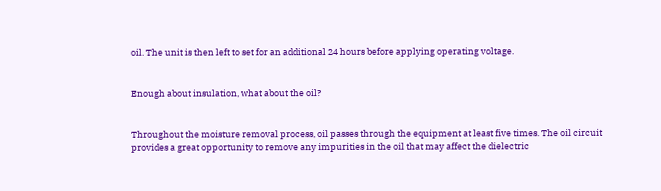oil. The unit is then left to set for an additional 24 hours before applying operating voltage.


Enough about insulation, what about the oil?


Throughout the moisture removal process, oil passes through the equipment at least five times. The oil circuit provides a great opportunity to remove any impurities in the oil that may affect the dielectric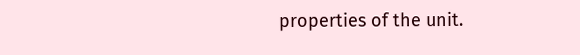properties of the unit.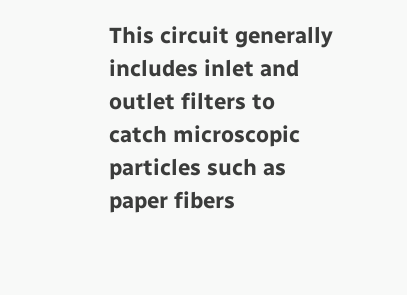This circuit generally includes inlet and outlet filters to catch microscopic particles such as paper fibers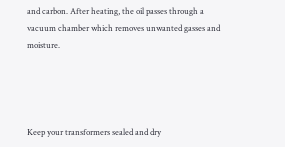and carbon. After heating, the oil passes through a vacuum chamber which removes unwanted gasses and moisture.




Keep your transformers sealed and dry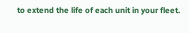to extend the life of each unit in your fleet.